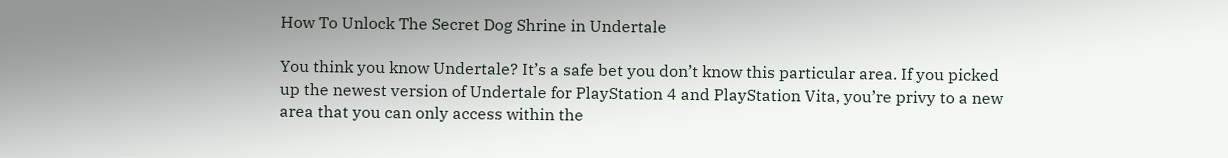How To Unlock The Secret Dog Shrine in Undertale

You think you know Undertale? It’s a safe bet you don’t know this particular area. If you picked up the newest version of Undertale for PlayStation 4 and PlayStation Vita, you’re privy to a new area that you can only access within the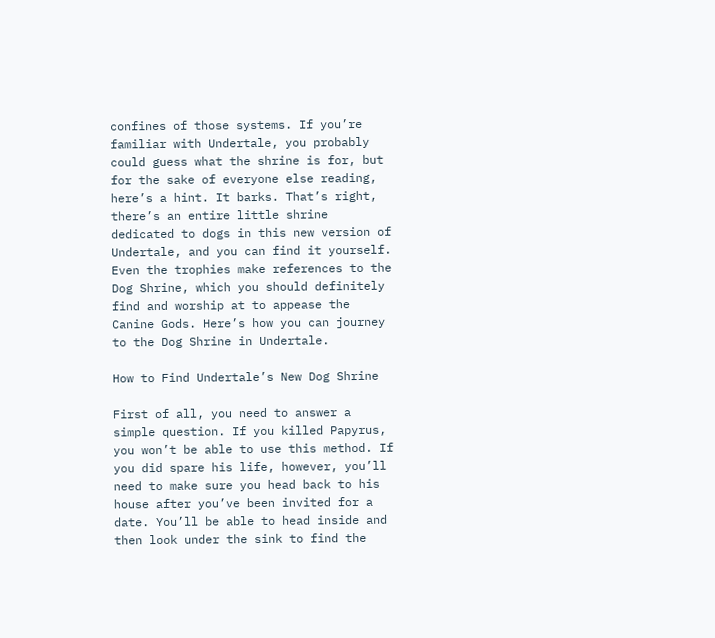confines of those systems. If you’re familiar with Undertale, you probably could guess what the shrine is for, but for the sake of everyone else reading, here’s a hint. It barks. That’s right, there’s an entire little shrine dedicated to dogs in this new version of Undertale, and you can find it yourself. Even the trophies make references to the Dog Shrine, which you should definitely find and worship at to appease the Canine Gods. Here’s how you can journey to the Dog Shrine in Undertale.

How to Find Undertale’s New Dog Shrine

First of all, you need to answer a simple question. If you killed Papyrus, you won’t be able to use this method. If you did spare his life, however, you’ll need to make sure you head back to his house after you’ve been invited for a date. You’ll be able to head inside and then look under the sink to find the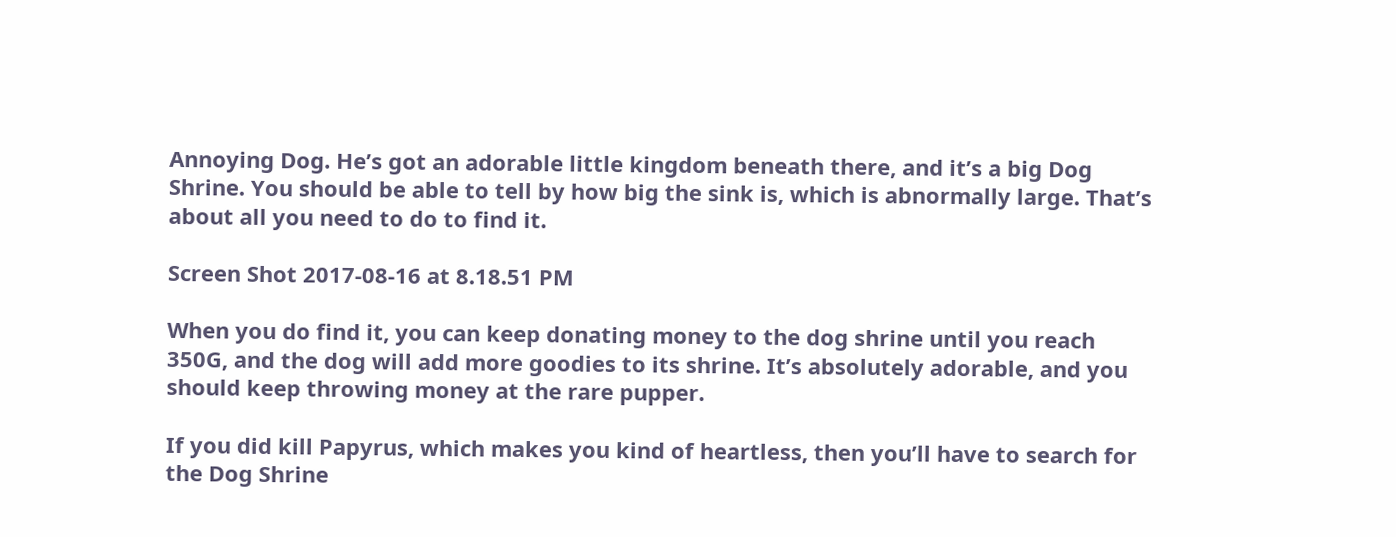Annoying Dog. He’s got an adorable little kingdom beneath there, and it’s a big Dog Shrine. You should be able to tell by how big the sink is, which is abnormally large. That’s about all you need to do to find it.

Screen Shot 2017-08-16 at 8.18.51 PM

When you do find it, you can keep donating money to the dog shrine until you reach 350G, and the dog will add more goodies to its shrine. It’s absolutely adorable, and you should keep throwing money at the rare pupper.

If you did kill Papyrus, which makes you kind of heartless, then you’ll have to search for the Dog Shrine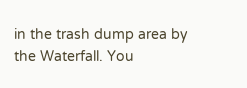in the trash dump area by the Waterfall. You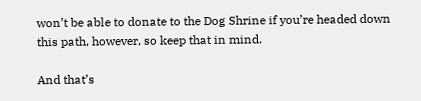won’t be able to donate to the Dog Shrine if you’re headed down this path, however, so keep that in mind.

And that’s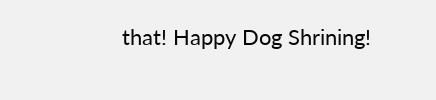that! Happy Dog Shrining!